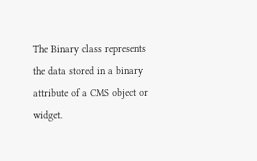The Binary class represents the data stored in a binary attribute of a CMS object or widget.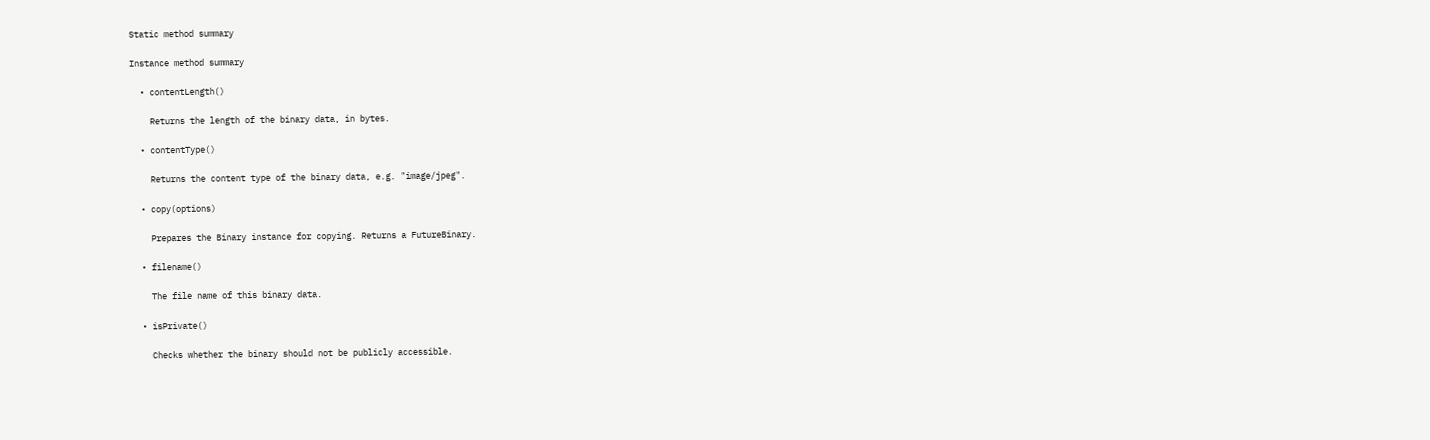Static method summary

Instance method summary

  • contentLength()

    Returns the length of the binary data, in bytes.

  • contentType()

    Returns the content type of the binary data, e.g. "image/jpeg".

  • copy(options)

    Prepares the Binary instance for copying. Returns a FutureBinary.

  • filename()

    The file name of this binary data.

  • isPrivate()

    Checks whether the binary should not be publicly accessible.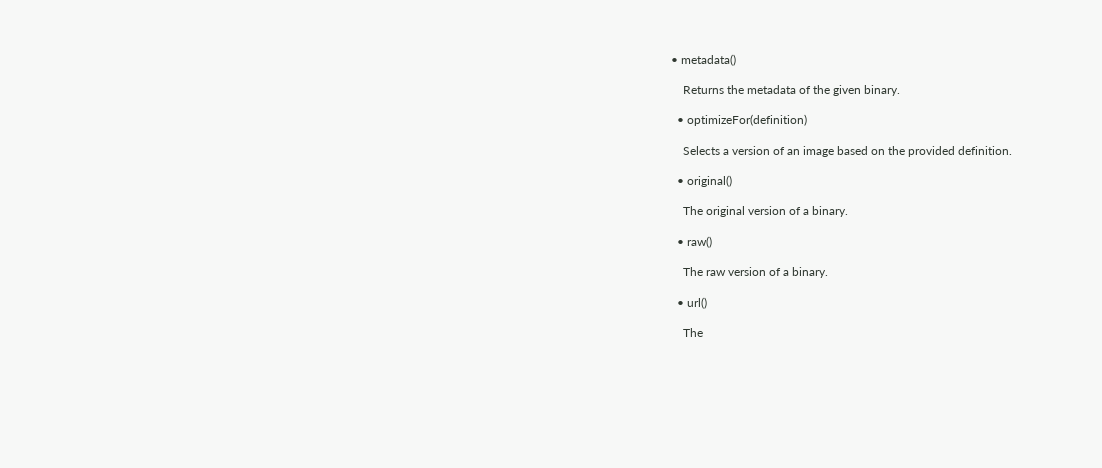• metadata()

    Returns the metadata of the given binary.

  • optimizeFor(definition)

    Selects a version of an image based on the provided definition.

  • original()

    The original version of a binary.

  • raw()

    The raw version of a binary.

  • url()

    The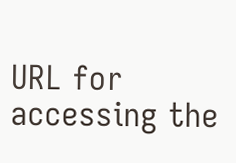URL for accessing the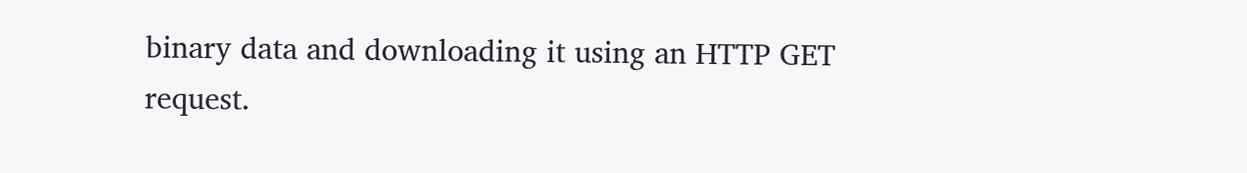binary data and downloading it using an HTTP GET request.